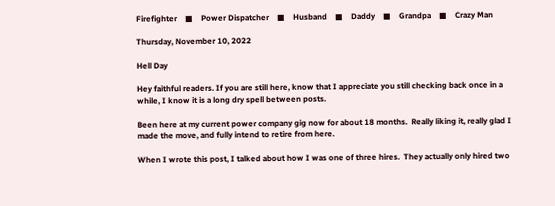Firefighter    ■    Power Dispatcher    ■    Husband    ■    Daddy    ■    Grandpa    ■    Crazy Man

Thursday, November 10, 2022

Hell Day

Hey faithful readers. If you are still here, know that I appreciate you still checking back once in a while, I know it is a long dry spell between posts.

Been here at my current power company gig now for about 18 months.  Really liking it, really glad I made the move, and fully intend to retire from here.

When I wrote this post, I talked about how I was one of three hires.  They actually only hired two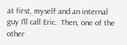at first, myself and an internal guy I'll call Eric.  Then, one of the other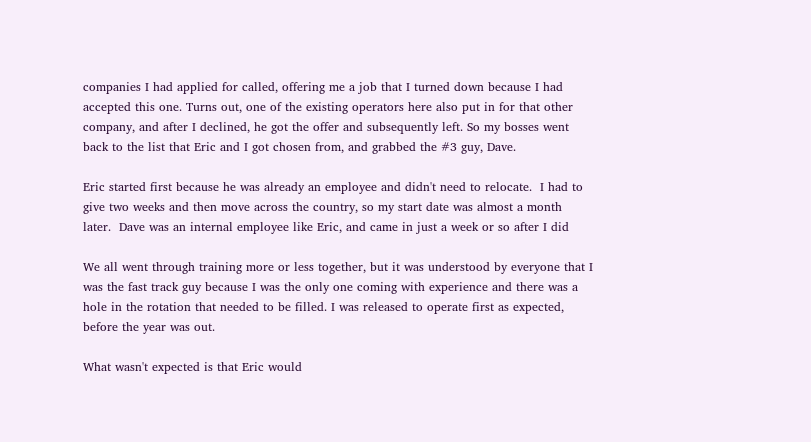companies I had applied for called, offering me a job that I turned down because I had accepted this one. Turns out, one of the existing operators here also put in for that other company, and after I declined, he got the offer and subsequently left. So my bosses went back to the list that Eric and I got chosen from, and grabbed the #3 guy, Dave.

Eric started first because he was already an employee and didn't need to relocate.  I had to give two weeks and then move across the country, so my start date was almost a month later.  Dave was an internal employee like Eric, and came in just a week or so after I did

We all went through training more or less together, but it was understood by everyone that I was the fast track guy because I was the only one coming with experience and there was a hole in the rotation that needed to be filled. I was released to operate first as expected, before the year was out.

What wasn't expected is that Eric would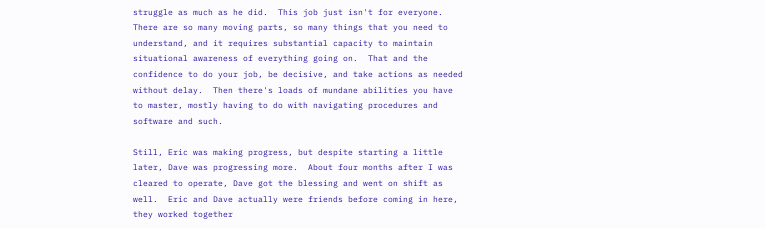struggle as much as he did.  This job just isn't for everyone.  There are so many moving parts, so many things that you need to understand, and it requires substantial capacity to maintain situational awareness of everything going on.  That and the confidence to do your job, be decisive, and take actions as needed without delay.  Then there's loads of mundane abilities you have to master, mostly having to do with navigating procedures and software and such.

Still, Eric was making progress, but despite starting a little later, Dave was progressing more.  About four months after I was cleared to operate, Dave got the blessing and went on shift as well.  Eric and Dave actually were friends before coming in here, they worked together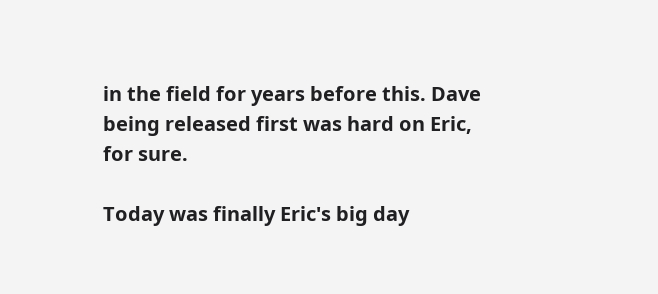in the field for years before this. Dave being released first was hard on Eric, for sure.

Today was finally Eric's big day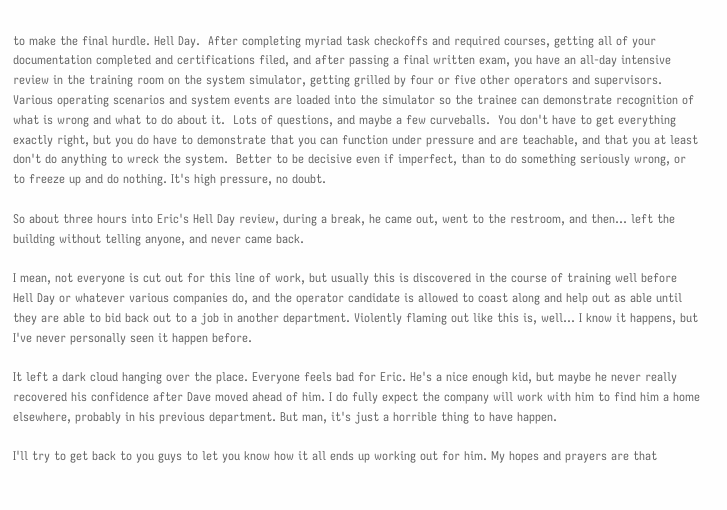to make the final hurdle. Hell Day.  After completing myriad task checkoffs and required courses, getting all of your documentation completed and certifications filed, and after passing a final written exam, you have an all-day intensive review in the training room on the system simulator, getting grilled by four or five other operators and supervisors. Various operating scenarios and system events are loaded into the simulator so the trainee can demonstrate recognition of what is wrong and what to do about it.  Lots of questions, and maybe a few curveballs.  You don't have to get everything exactly right, but you do have to demonstrate that you can function under pressure and are teachable, and that you at least don't do anything to wreck the system.  Better to be decisive even if imperfect, than to do something seriously wrong, or to freeze up and do nothing. It's high pressure, no doubt.

So about three hours into Eric's Hell Day review, during a break, he came out, went to the restroom, and then... left the building without telling anyone, and never came back.

I mean, not everyone is cut out for this line of work, but usually this is discovered in the course of training well before Hell Day or whatever various companies do, and the operator candidate is allowed to coast along and help out as able until they are able to bid back out to a job in another department. Violently flaming out like this is, well... I know it happens, but I've never personally seen it happen before.

It left a dark cloud hanging over the place. Everyone feels bad for Eric. He's a nice enough kid, but maybe he never really recovered his confidence after Dave moved ahead of him. I do fully expect the company will work with him to find him a home elsewhere, probably in his previous department. But man, it's just a horrible thing to have happen.

I'll try to get back to you guys to let you know how it all ends up working out for him. My hopes and prayers are that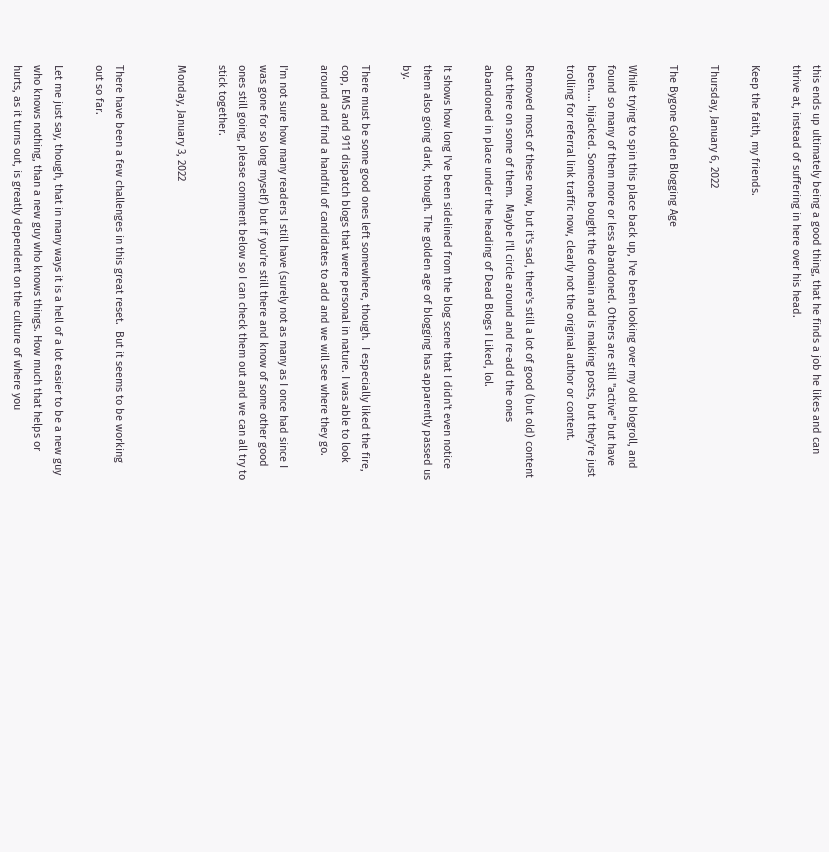this ends up ultimately being a good thing, that he finds a job he likes and can thrive at, instead of suffering in here over his head.

Keep the faith, my friends.

Thursday, January 6, 2022

The Bygone Golden Blogging Age

While trying to spin this place back up, I've been looking over my old blogroll, and found so many of them more or less abandoned. Others are still "active" but have been.... hijacked. Someone bought the domain and is making posts, but they're just trolling for referral link traffic now, clearly not the original author or content.

Removed most of these now, but it's sad, there's still a lot of good (but old) content out there on some of them.  Maybe I'll circle around and re-add the ones abandoned in place under the heading of Dead Blogs I Liked, lol.

It shows how long I've been sidelined from the blog scene that I didn't even notice them also going dark, though. The golden age of blogging has apparently passed us by.

There must be some good ones left somewhere, though.  I especially liked the fire, cop, EMS and 911 dispatch blogs that were personal in nature. I was able to look around and find a handful of candidates to add and we will see where they go.

I'm not sure how many readers I still have (surely not as many as I once had since I was gone for so long myself) but if you're still there and know of some other good ones still going, please comment below so I can check them out and we can all try to stick together.

Monday, January 3, 2022


There have been a few challenges in this great reset.  But it seems to be working out so far.

Let me just say, though, that in many ways it is a hell of a lot easier to be a new guy who knows nothing, than a new guy who knows things. How much that helps or hurts, as it turns out, is greatly dependent on the culture of where you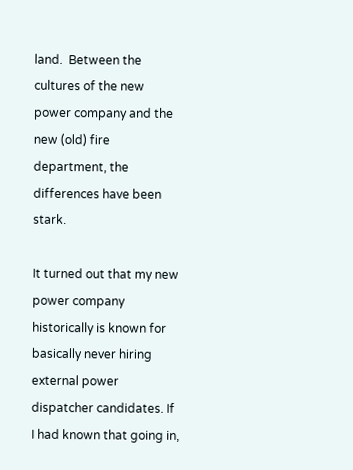land.  Between the cultures of the new power company and the new (old) fire department, the differences have been stark.

It turned out that my new power company historically is known for basically never hiring external power dispatcher candidates. If I had known that going in,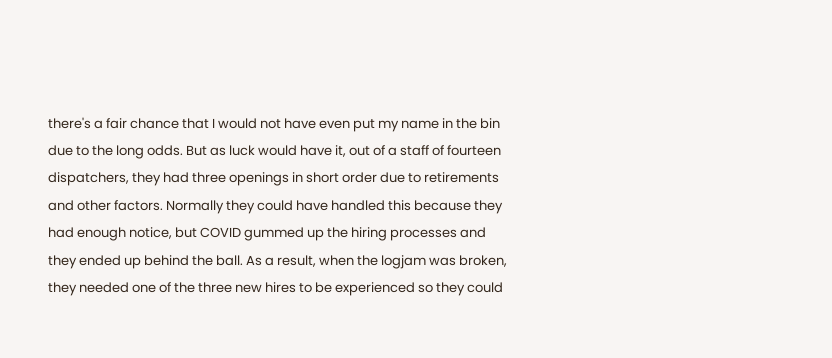there's a fair chance that I would not have even put my name in the bin due to the long odds. But as luck would have it, out of a staff of fourteen dispatchers, they had three openings in short order due to retirements and other factors. Normally they could have handled this because they had enough notice, but COVID gummed up the hiring processes and they ended up behind the ball. As a result, when the logjam was broken, they needed one of the three new hires to be experienced so they could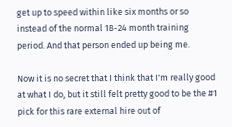get up to speed within like six months or so instead of the normal 18-24 month training period. And that person ended up being me.

Now it is no secret that I think that I'm really good at what I do, but it still felt pretty good to be the #1 pick for this rare external hire out of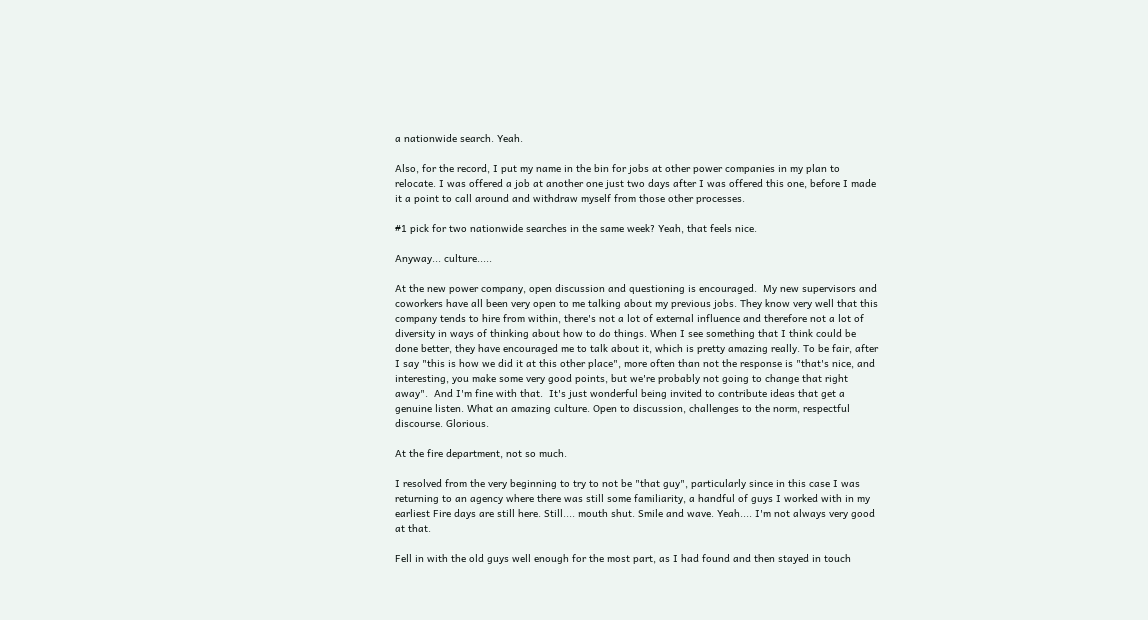a nationwide search. Yeah.

Also, for the record, I put my name in the bin for jobs at other power companies in my plan to relocate. I was offered a job at another one just two days after I was offered this one, before I made it a point to call around and withdraw myself from those other processes.

#1 pick for two nationwide searches in the same week? Yeah, that feels nice.

Anyway... culture.....

At the new power company, open discussion and questioning is encouraged.  My new supervisors and coworkers have all been very open to me talking about my previous jobs. They know very well that this company tends to hire from within, there's not a lot of external influence and therefore not a lot of diversity in ways of thinking about how to do things. When I see something that I think could be done better, they have encouraged me to talk about it, which is pretty amazing really. To be fair, after I say "this is how we did it at this other place", more often than not the response is "that's nice, and interesting, you make some very good points, but we're probably not going to change that right away".  And I'm fine with that.  It's just wonderful being invited to contribute ideas that get a genuine listen. What an amazing culture. Open to discussion, challenges to the norm, respectful discourse. Glorious.

At the fire department, not so much.

I resolved from the very beginning to try to not be "that guy", particularly since in this case I was returning to an agency where there was still some familiarity, a handful of guys I worked with in my earliest Fire days are still here. Still.... mouth shut. Smile and wave. Yeah.... I'm not always very good at that.

Fell in with the old guys well enough for the most part, as I had found and then stayed in touch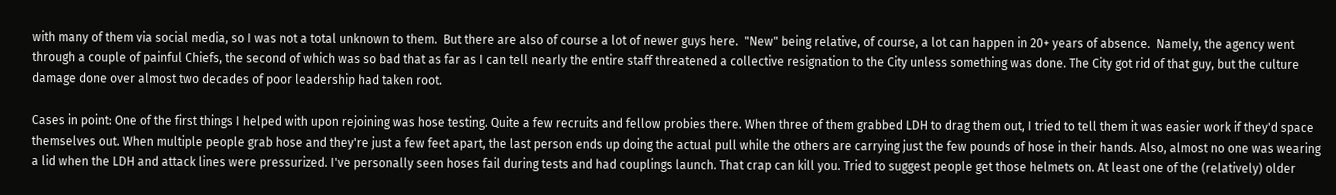with many of them via social media, so I was not a total unknown to them.  But there are also of course a lot of newer guys here.  "New" being relative, of course, a lot can happen in 20+ years of absence.  Namely, the agency went through a couple of painful Chiefs, the second of which was so bad that as far as I can tell nearly the entire staff threatened a collective resignation to the City unless something was done. The City got rid of that guy, but the culture damage done over almost two decades of poor leadership had taken root.

Cases in point: One of the first things I helped with upon rejoining was hose testing. Quite a few recruits and fellow probies there. When three of them grabbed LDH to drag them out, I tried to tell them it was easier work if they'd space themselves out. When multiple people grab hose and they're just a few feet apart, the last person ends up doing the actual pull while the others are carrying just the few pounds of hose in their hands. Also, almost no one was wearing a lid when the LDH and attack lines were pressurized. I've personally seen hoses fail during tests and had couplings launch. That crap can kill you. Tried to suggest people get those helmets on. At least one of the (relatively) older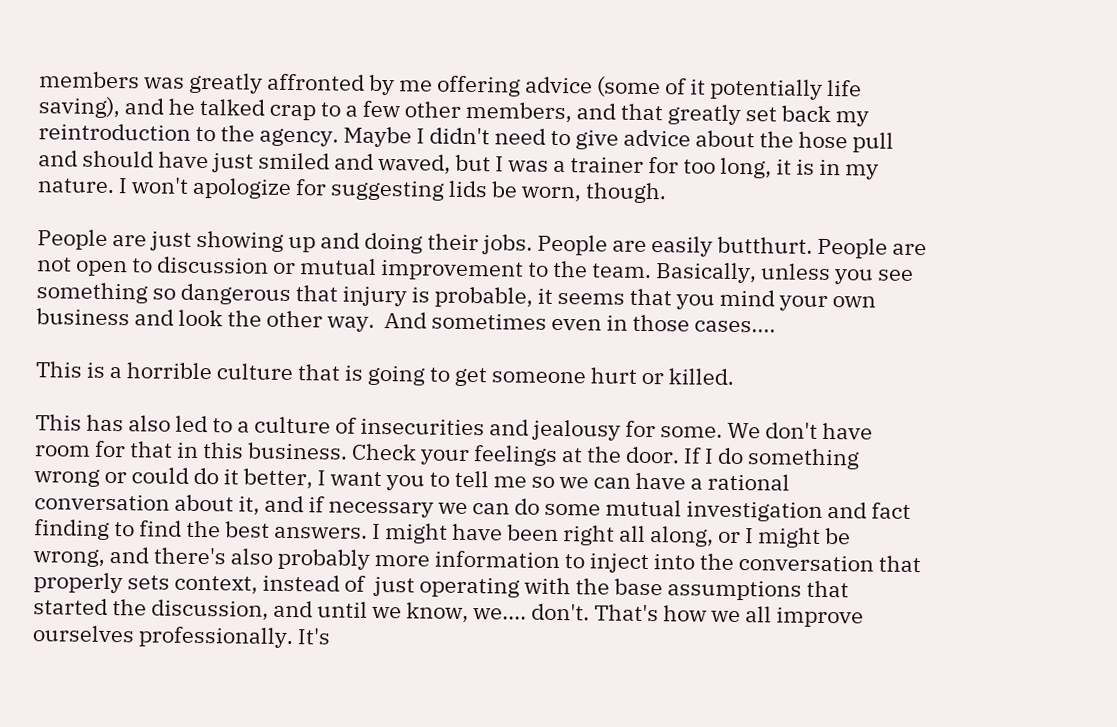members was greatly affronted by me offering advice (some of it potentially life saving), and he talked crap to a few other members, and that greatly set back my reintroduction to the agency. Maybe I didn't need to give advice about the hose pull and should have just smiled and waved, but I was a trainer for too long, it is in my nature. I won't apologize for suggesting lids be worn, though.

People are just showing up and doing their jobs. People are easily butthurt. People are not open to discussion or mutual improvement to the team. Basically, unless you see something so dangerous that injury is probable, it seems that you mind your own business and look the other way.  And sometimes even in those cases....

This is a horrible culture that is going to get someone hurt or killed.

This has also led to a culture of insecurities and jealousy for some. We don't have room for that in this business. Check your feelings at the door. If I do something wrong or could do it better, I want you to tell me so we can have a rational conversation about it, and if necessary we can do some mutual investigation and fact finding to find the best answers. I might have been right all along, or I might be wrong, and there's also probably more information to inject into the conversation that properly sets context, instead of  just operating with the base assumptions that started the discussion, and until we know, we.... don't. That's how we all improve ourselves professionally. It's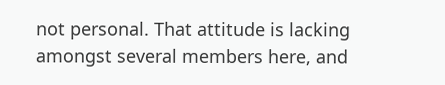not personal. That attitude is lacking amongst several members here, and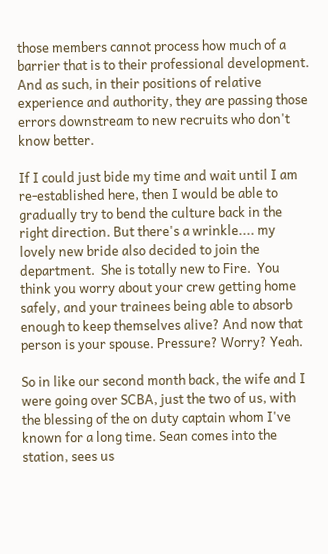those members cannot process how much of a barrier that is to their professional development. And as such, in their positions of relative experience and authority, they are passing those errors downstream to new recruits who don't know better.

If I could just bide my time and wait until I am re-established here, then I would be able to gradually try to bend the culture back in the right direction. But there's a wrinkle.... my lovely new bride also decided to join the department.  She is totally new to Fire.  You think you worry about your crew getting home safely, and your trainees being able to absorb enough to keep themselves alive? And now that person is your spouse. Pressure? Worry? Yeah.

So in like our second month back, the wife and I were going over SCBA, just the two of us, with the blessing of the on duty captain whom I've known for a long time. Sean comes into the station, sees us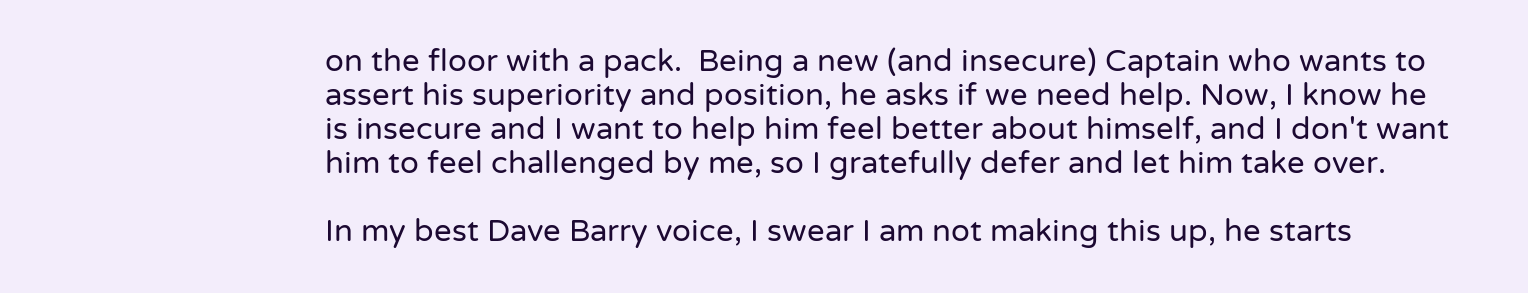on the floor with a pack.  Being a new (and insecure) Captain who wants to assert his superiority and position, he asks if we need help. Now, I know he is insecure and I want to help him feel better about himself, and I don't want him to feel challenged by me, so I gratefully defer and let him take over.

In my best Dave Barry voice, I swear I am not making this up, he starts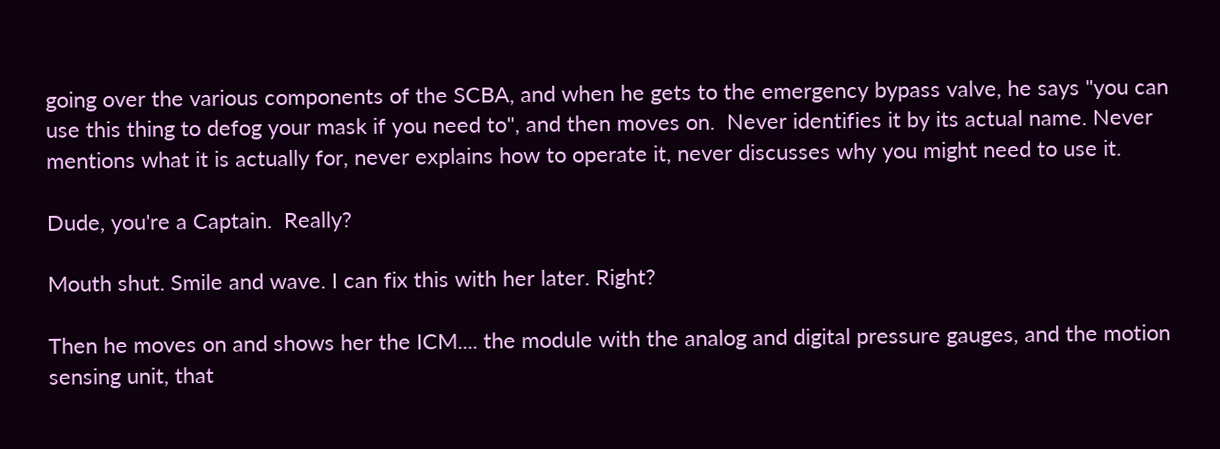going over the various components of the SCBA, and when he gets to the emergency bypass valve, he says "you can use this thing to defog your mask if you need to", and then moves on.  Never identifies it by its actual name. Never mentions what it is actually for, never explains how to operate it, never discusses why you might need to use it.

Dude, you're a Captain.  Really?

Mouth shut. Smile and wave. I can fix this with her later. Right?

Then he moves on and shows her the ICM.... the module with the analog and digital pressure gauges, and the motion sensing unit, that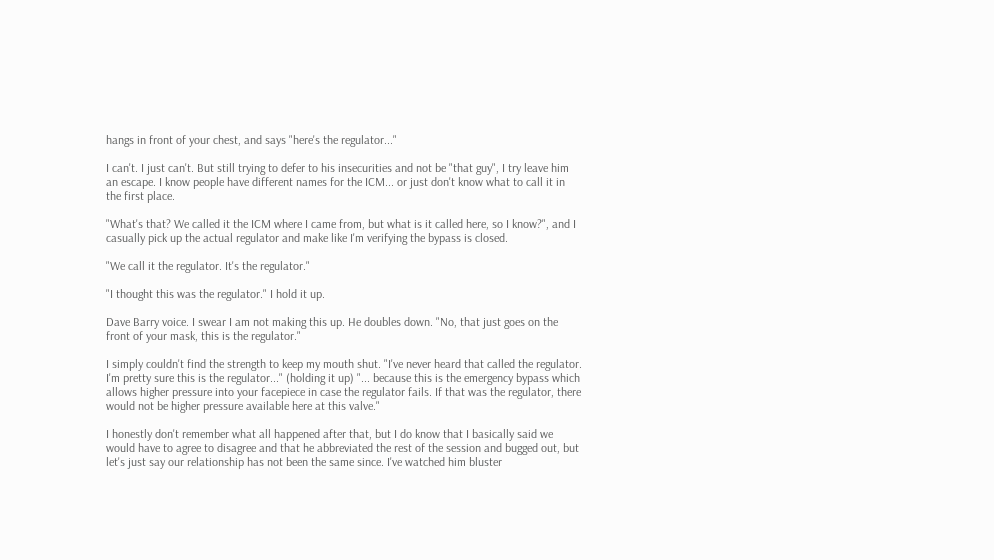hangs in front of your chest, and says "here's the regulator..."

I can't. I just can't. But still trying to defer to his insecurities and not be "that guy", I try leave him an escape. I know people have different names for the ICM... or just don't know what to call it in the first place.

"What's that? We called it the ICM where I came from, but what is it called here, so I know?", and I casually pick up the actual regulator and make like I'm verifying the bypass is closed.

"We call it the regulator. It's the regulator."

"I thought this was the regulator." I hold it up.

Dave Barry voice. I swear I am not making this up. He doubles down. "No, that just goes on the front of your mask, this is the regulator."

I simply couldn't find the strength to keep my mouth shut. "I've never heard that called the regulator. I'm pretty sure this is the regulator..." (holding it up) "... because this is the emergency bypass which allows higher pressure into your facepiece in case the regulator fails. If that was the regulator, there would not be higher pressure available here at this valve."

I honestly don't remember what all happened after that, but I do know that I basically said we would have to agree to disagree and that he abbreviated the rest of the session and bugged out, but let's just say our relationship has not been the same since. I've watched him bluster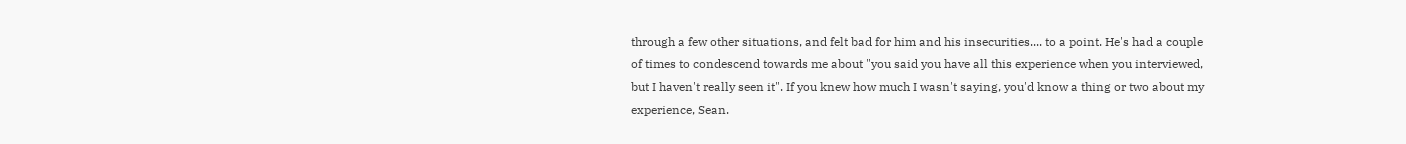through a few other situations, and felt bad for him and his insecurities.... to a point. He's had a couple of times to condescend towards me about "you said you have all this experience when you interviewed, but I haven't really seen it". If you knew how much I wasn't saying, you'd know a thing or two about my experience, Sean.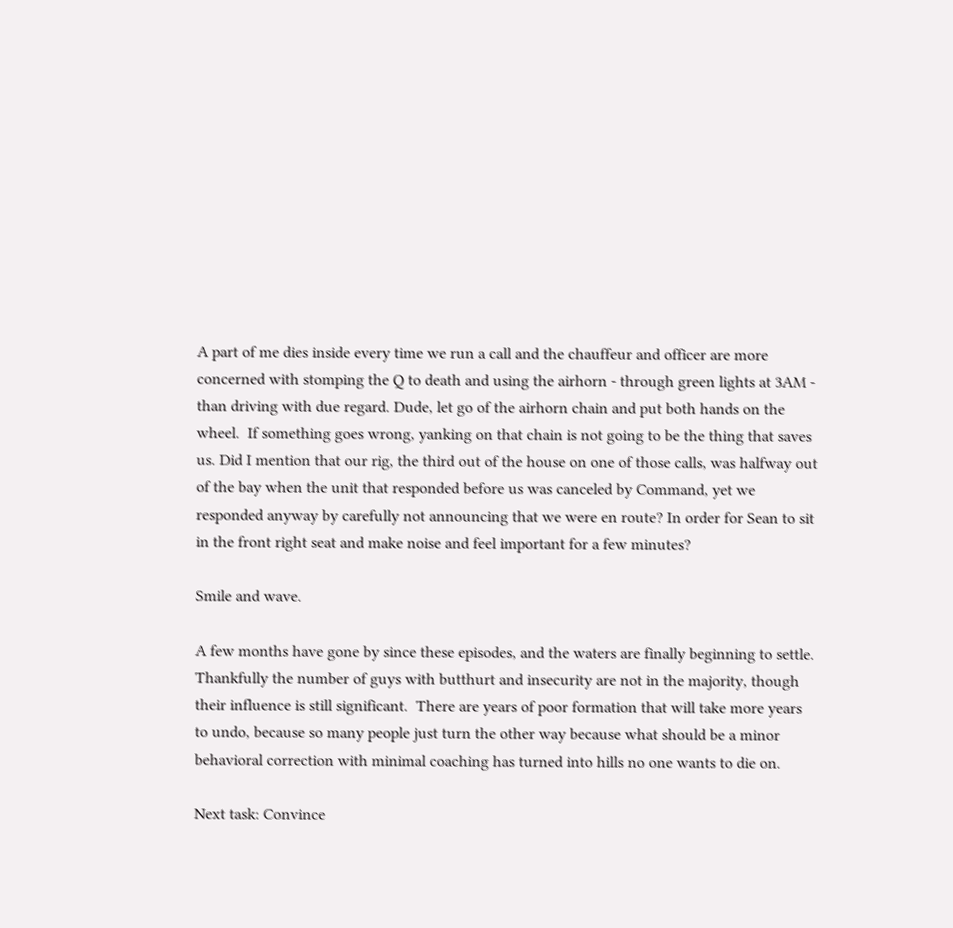A part of me dies inside every time we run a call and the chauffeur and officer are more concerned with stomping the Q to death and using the airhorn - through green lights at 3AM - than driving with due regard. Dude, let go of the airhorn chain and put both hands on the wheel.  If something goes wrong, yanking on that chain is not going to be the thing that saves us. Did I mention that our rig, the third out of the house on one of those calls, was halfway out of the bay when the unit that responded before us was canceled by Command, yet we responded anyway by carefully not announcing that we were en route? In order for Sean to sit in the front right seat and make noise and feel important for a few minutes?

Smile and wave.

A few months have gone by since these episodes, and the waters are finally beginning to settle. Thankfully the number of guys with butthurt and insecurity are not in the majority, though their influence is still significant.  There are years of poor formation that will take more years to undo, because so many people just turn the other way because what should be a minor behavioral correction with minimal coaching has turned into hills no one wants to die on.

Next task: Convince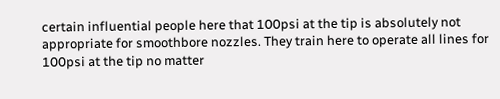certain influential people here that 100psi at the tip is absolutely not appropriate for smoothbore nozzles. They train here to operate all lines for 100psi at the tip no matter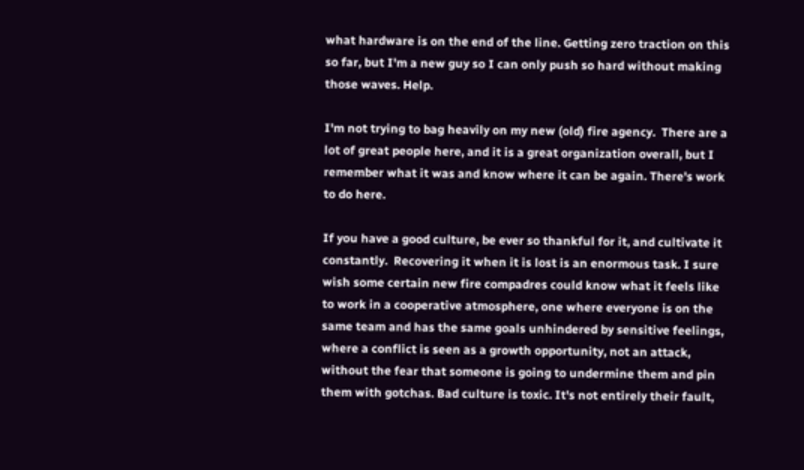what hardware is on the end of the line. Getting zero traction on this so far, but I'm a new guy so I can only push so hard without making those waves. Help.

I'm not trying to bag heavily on my new (old) fire agency.  There are a lot of great people here, and it is a great organization overall, but I remember what it was and know where it can be again. There's work to do here.

If you have a good culture, be ever so thankful for it, and cultivate it constantly.  Recovering it when it is lost is an enormous task. I sure wish some certain new fire compadres could know what it feels like to work in a cooperative atmosphere, one where everyone is on the same team and has the same goals unhindered by sensitive feelings, where a conflict is seen as a growth opportunity, not an attack, without the fear that someone is going to undermine them and pin them with gotchas. Bad culture is toxic. It's not entirely their fault,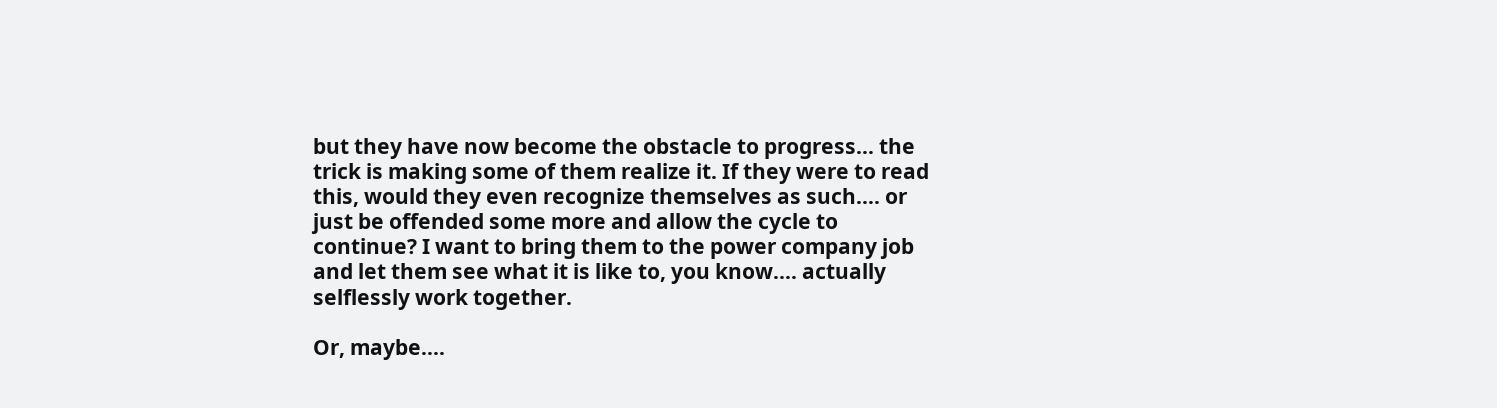but they have now become the obstacle to progress... the trick is making some of them realize it. If they were to read this, would they even recognize themselves as such.... or just be offended some more and allow the cycle to continue? I want to bring them to the power company job and let them see what it is like to, you know.... actually selflessly work together.

Or, maybe....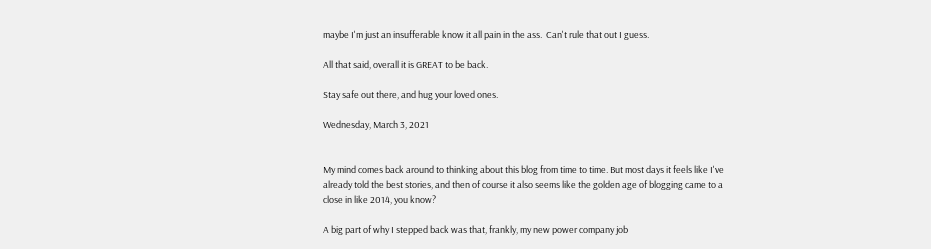maybe I'm just an insufferable know it all pain in the ass.  Can't rule that out I guess.

All that said, overall it is GREAT to be back.

Stay safe out there, and hug your loved ones.

Wednesday, March 3, 2021


My mind comes back around to thinking about this blog from time to time. But most days it feels like I've already told the best stories, and then of course it also seems like the golden age of blogging came to a close in like 2014, you know?

A big part of why I stepped back was that, frankly, my new power company job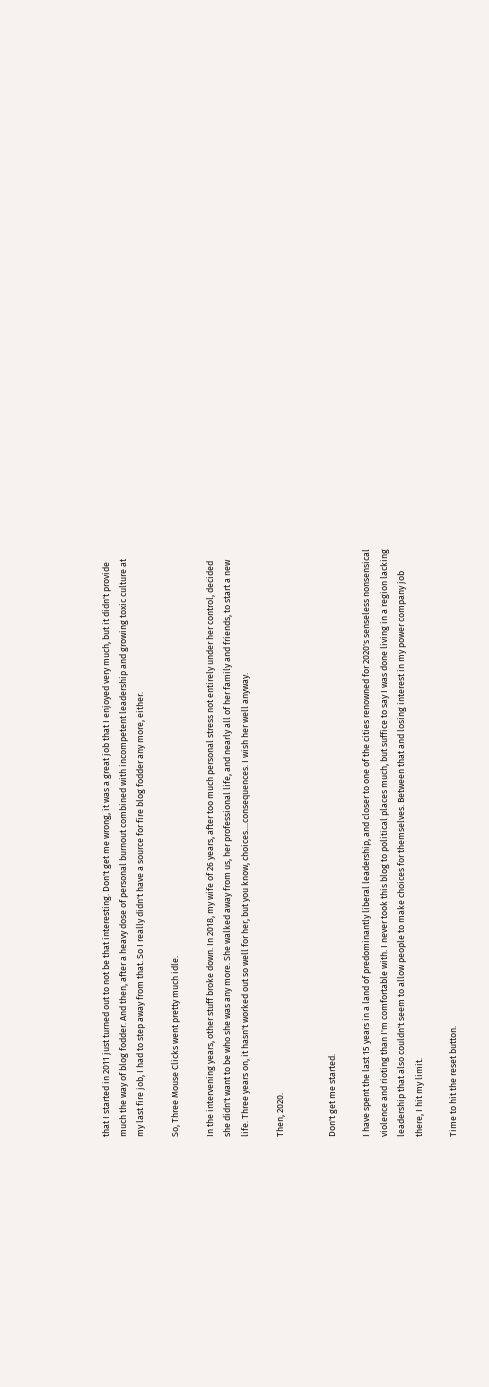that I started in 2011 just turned out to not be that interesting. Don't get me wrong, it was a great job that I enjoyed very much, but it didn't provide much the way of blog fodder. And then, after a heavy dose of personal burnout combined with incompetent leadership and growing toxic culture at my last fire job, I had to step away from that. So I really didn't have a source for fire blog fodder any more, either.

So, Three Mouse Clicks went pretty much idle.

In the intervening years, other stuff broke down. In 2018, my wife of 26 years, after too much personal stress not entirely under her control, decided she didn't want to be who she was any more. She walked away from us, her professional life, and nearly all of her family and friends, to start a new life. Three years on, it hasn't worked out so well for her, but you know, choices....consequences. I wish her well anyway.

Then, 2020.


Don't get me started.

I have spent the last 15 years in a land of predominantly liberal leadership, and closer to one of the cities renowned for 2020's senseless nonsensical violence and rioting than I'm comfortable with. I never took this blog to political places much, but suffice to say I was done living in a region lacking leadership that also couldn't seem to allow people to make choices for themselves. Between that and losing interest in my power company job there, I hit my limit.

Time to hit the reset button.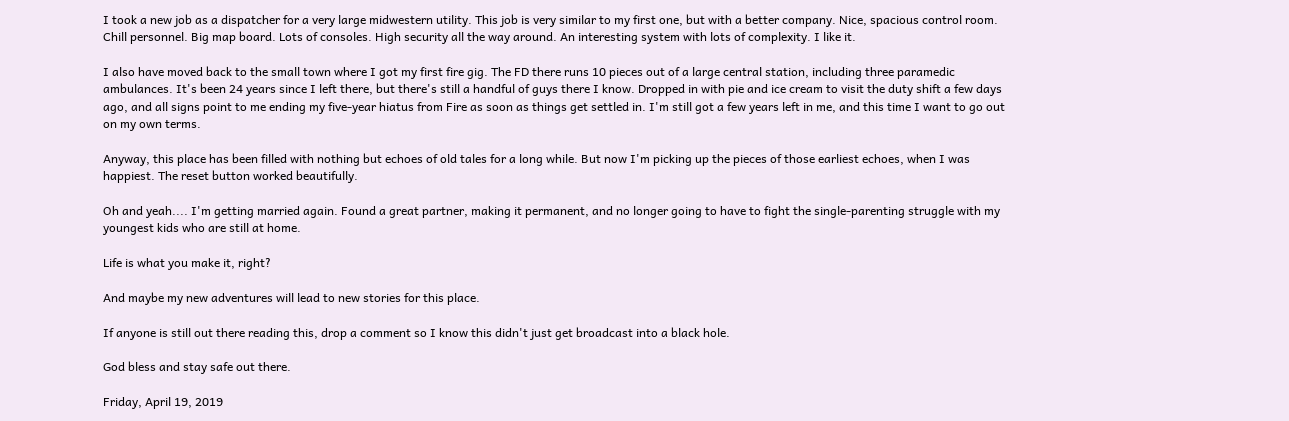I took a new job as a dispatcher for a very large midwestern utility. This job is very similar to my first one, but with a better company. Nice, spacious control room. Chill personnel. Big map board. Lots of consoles. High security all the way around. An interesting system with lots of complexity. I like it.

I also have moved back to the small town where I got my first fire gig. The FD there runs 10 pieces out of a large central station, including three paramedic ambulances. It's been 24 years since I left there, but there's still a handful of guys there I know. Dropped in with pie and ice cream to visit the duty shift a few days ago, and all signs point to me ending my five-year hiatus from Fire as soon as things get settled in. I'm still got a few years left in me, and this time I want to go out on my own terms.

Anyway, this place has been filled with nothing but echoes of old tales for a long while. But now I'm picking up the pieces of those earliest echoes, when I was happiest. The reset button worked beautifully.

Oh and yeah.... I'm getting married again. Found a great partner, making it permanent, and no longer going to have to fight the single-parenting struggle with my youngest kids who are still at home.

Life is what you make it, right?

And maybe my new adventures will lead to new stories for this place.

If anyone is still out there reading this, drop a comment so I know this didn't just get broadcast into a black hole.

God bless and stay safe out there.

Friday, April 19, 2019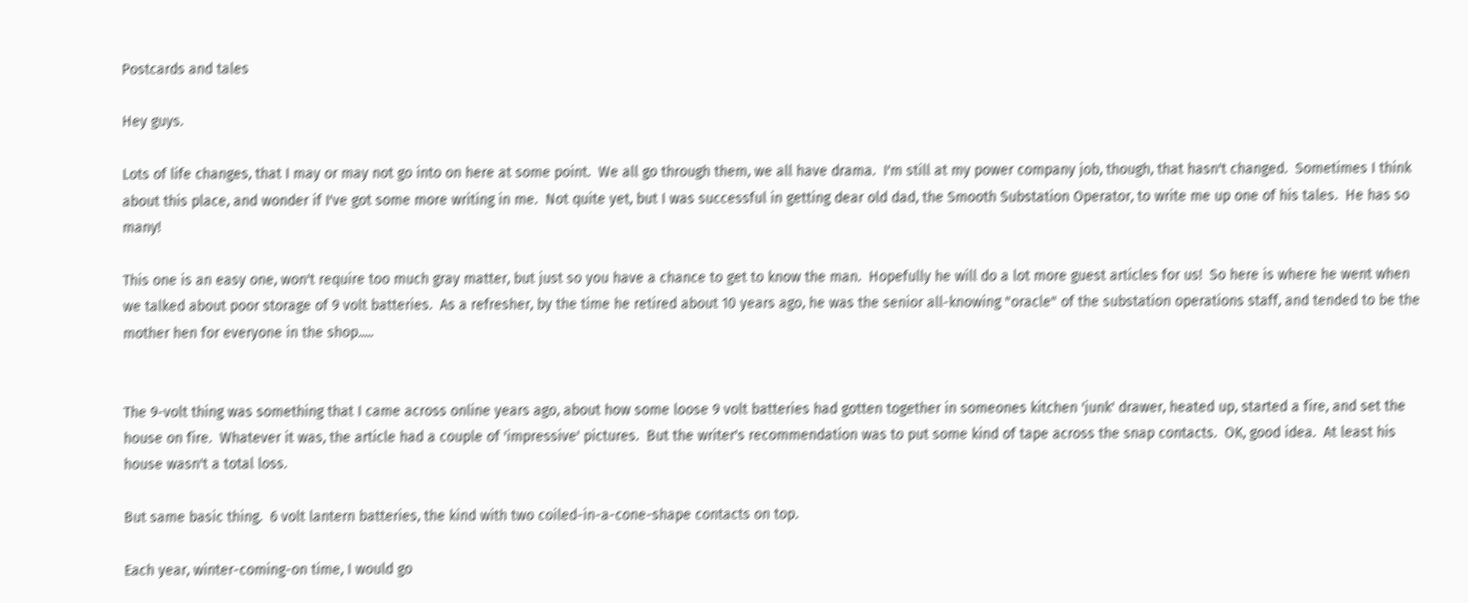Postcards and tales

Hey guys.

Lots of life changes, that I may or may not go into on here at some point.  We all go through them, we all have drama.  I'm still at my power company job, though, that hasn't changed.  Sometimes I think about this place, and wonder if I've got some more writing in me.  Not quite yet, but I was successful in getting dear old dad, the Smooth Substation Operator, to write me up one of his tales.  He has so many!

This one is an easy one, won't require too much gray matter, but just so you have a chance to get to know the man.  Hopefully he will do a lot more guest articles for us!  So here is where he went when we talked about poor storage of 9 volt batteries.  As a refresher, by the time he retired about 10 years ago, he was the senior all-knowing "oracle" of the substation operations staff, and tended to be the mother hen for everyone in the shop.....


The 9-volt thing was something that I came across online years ago, about how some loose 9 volt batteries had gotten together in someones kitchen 'junk' drawer, heated up, started a fire, and set the house on fire.  Whatever it was, the article had a couple of 'impressive' pictures.  But the writer's recommendation was to put some kind of tape across the snap contacts.  OK, good idea.  At least his house wasn't a total loss.

But same basic thing.  6 volt lantern batteries, the kind with two coiled-in-a-cone-shape contacts on top.

Each year, winter-coming-on time, I would go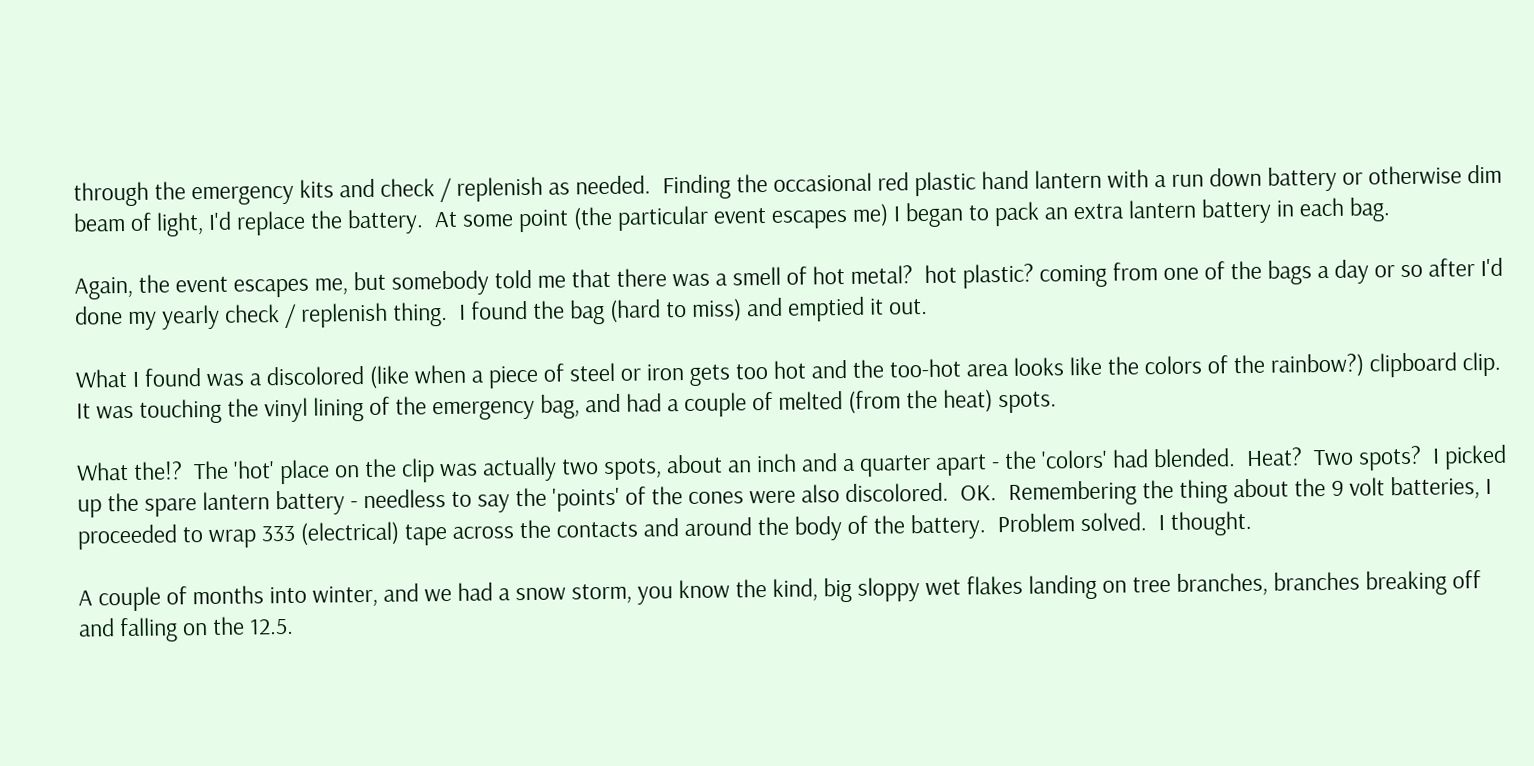through the emergency kits and check / replenish as needed.  Finding the occasional red plastic hand lantern with a run down battery or otherwise dim beam of light, I'd replace the battery.  At some point (the particular event escapes me) I began to pack an extra lantern battery in each bag.

Again, the event escapes me, but somebody told me that there was a smell of hot metal?  hot plastic? coming from one of the bags a day or so after I'd done my yearly check / replenish thing.  I found the bag (hard to miss) and emptied it out.

What I found was a discolored (like when a piece of steel or iron gets too hot and the too-hot area looks like the colors of the rainbow?) clipboard clip.  It was touching the vinyl lining of the emergency bag, and had a couple of melted (from the heat) spots.

What the!?  The 'hot' place on the clip was actually two spots, about an inch and a quarter apart - the 'colors' had blended.  Heat?  Two spots?  I picked up the spare lantern battery - needless to say the 'points' of the cones were also discolored.  OK.  Remembering the thing about the 9 volt batteries, I proceeded to wrap 333 (electrical) tape across the contacts and around the body of the battery.  Problem solved.  I thought.

A couple of months into winter, and we had a snow storm, you know the kind, big sloppy wet flakes landing on tree branches, branches breaking off and falling on the 12.5.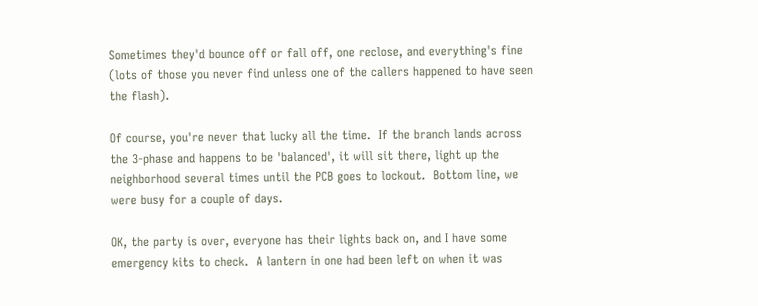Sometimes they'd bounce off or fall off, one reclose, and everything's fine (lots of those you never find unless one of the callers happened to have seen the flash).

Of course, you're never that lucky all the time.  If the branch lands across the 3-phase and happens to be 'balanced', it will sit there, light up the neighborhood several times until the PCB goes to lockout.  Bottom line, we were busy for a couple of days.

OK, the party is over, everyone has their lights back on, and I have some emergency kits to check.  A lantern in one had been left on when it was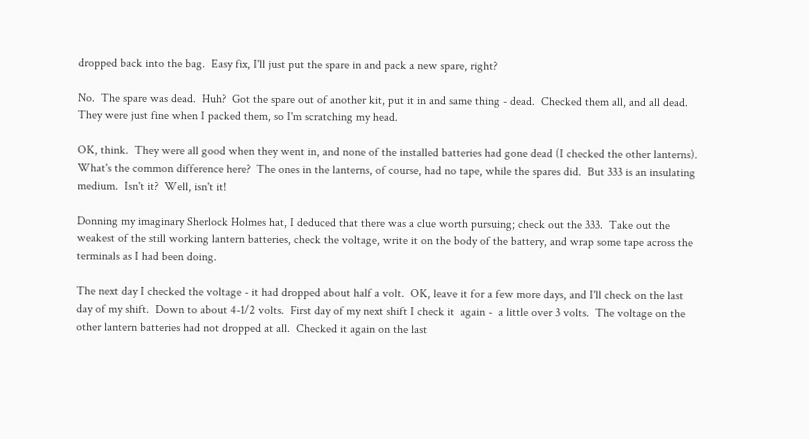dropped back into the bag.  Easy fix, I'll just put the spare in and pack a new spare, right?

No.  The spare was dead.  Huh?  Got the spare out of another kit, put it in and same thing - dead.  Checked them all, and all dead.  They were just fine when I packed them, so I'm scratching my head.

OK, think.  They were all good when they went in, and none of the installed batteries had gone dead (I checked the other lanterns).  What's the common difference here?  The ones in the lanterns, of course, had no tape, while the spares did.  But 333 is an insulating medium.  Isn't it?  Well, isn't it!

Donning my imaginary Sherlock Holmes hat, I deduced that there was a clue worth pursuing; check out the 333.  Take out the weakest of the still working lantern batteries, check the voltage, write it on the body of the battery, and wrap some tape across the terminals as I had been doing.

The next day I checked the voltage - it had dropped about half a volt.  OK, leave it for a few more days, and I'll check on the last day of my shift.  Down to about 4-1/2 volts.  First day of my next shift I check it  again -  a little over 3 volts.  The voltage on the other lantern batteries had not dropped at all.  Checked it again on the last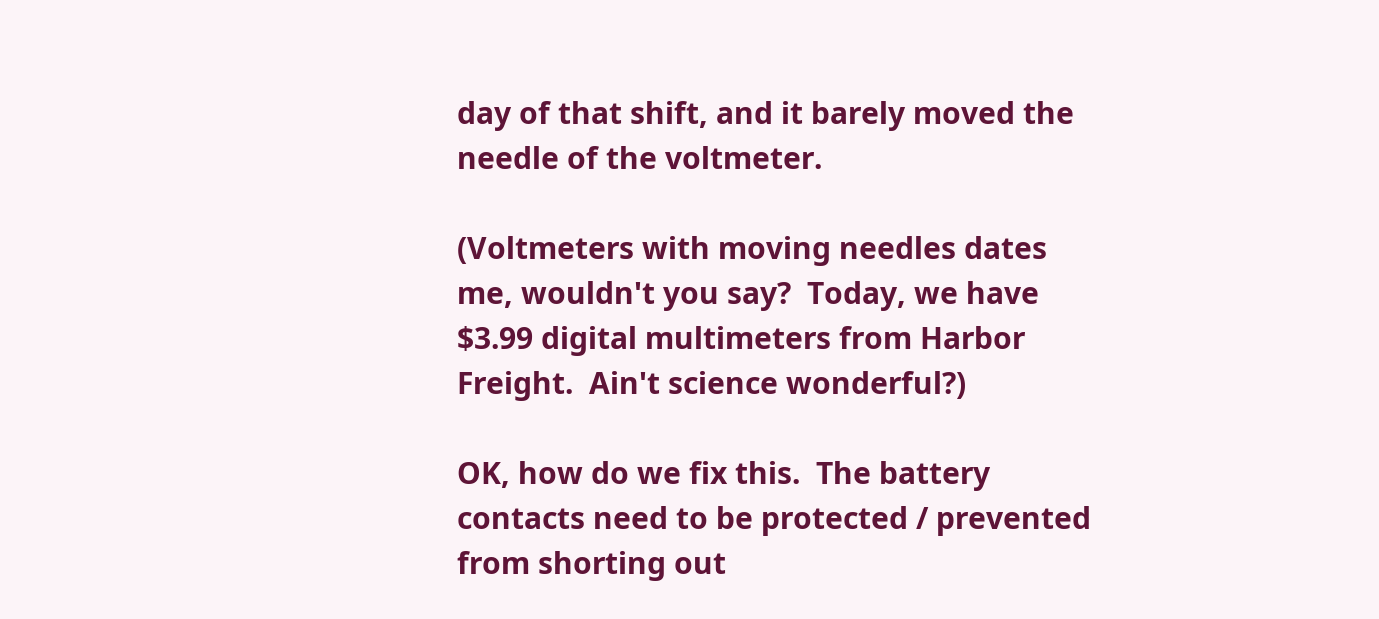day of that shift, and it barely moved the needle of the voltmeter.

(Voltmeters with moving needles dates me, wouldn't you say?  Today, we have $3.99 digital multimeters from Harbor Freight.  Ain't science wonderful?)

OK, how do we fix this.  The battery contacts need to be protected / prevented from shorting out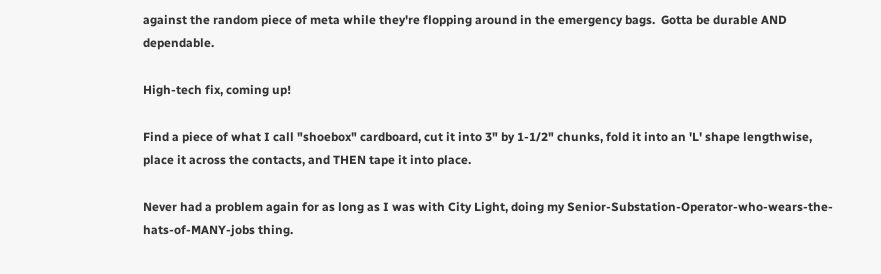against the random piece of meta while they're flopping around in the emergency bags.  Gotta be durable AND dependable.

High-tech fix, coming up!

Find a piece of what I call "shoebox" cardboard, cut it into 3" by 1-1/2" chunks, fold it into an 'L' shape lengthwise, place it across the contacts, and THEN tape it into place.

Never had a problem again for as long as I was with City Light, doing my Senior-Substation-Operator-who-wears-the-hats-of-MANY-jobs thing.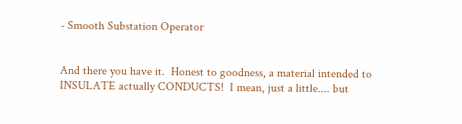- Smooth Substation Operator


And there you have it.  Honest to goodness, a material intended to INSULATE actually CONDUCTS!  I mean, just a little.... but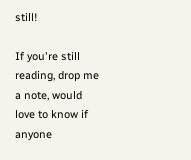still!

If you're still reading, drop me a note, would love to know if anyone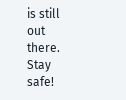is still out there.  Stay safe!